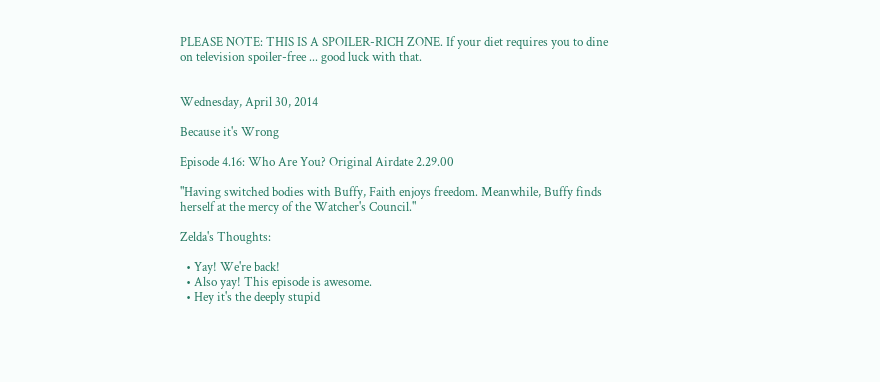PLEASE NOTE: THIS IS A SPOILER-RICH ZONE. If your diet requires you to dine on television spoiler-free ... good luck with that.


Wednesday, April 30, 2014

Because it's Wrong

Episode 4.16: Who Are You? Original Airdate 2.29.00

"Having switched bodies with Buffy, Faith enjoys freedom. Meanwhile, Buffy finds herself at the mercy of the Watcher's Council."

Zelda's Thoughts:

  • Yay! We're back!
  • Also yay! This episode is awesome.
  • Hey it's the deeply stupid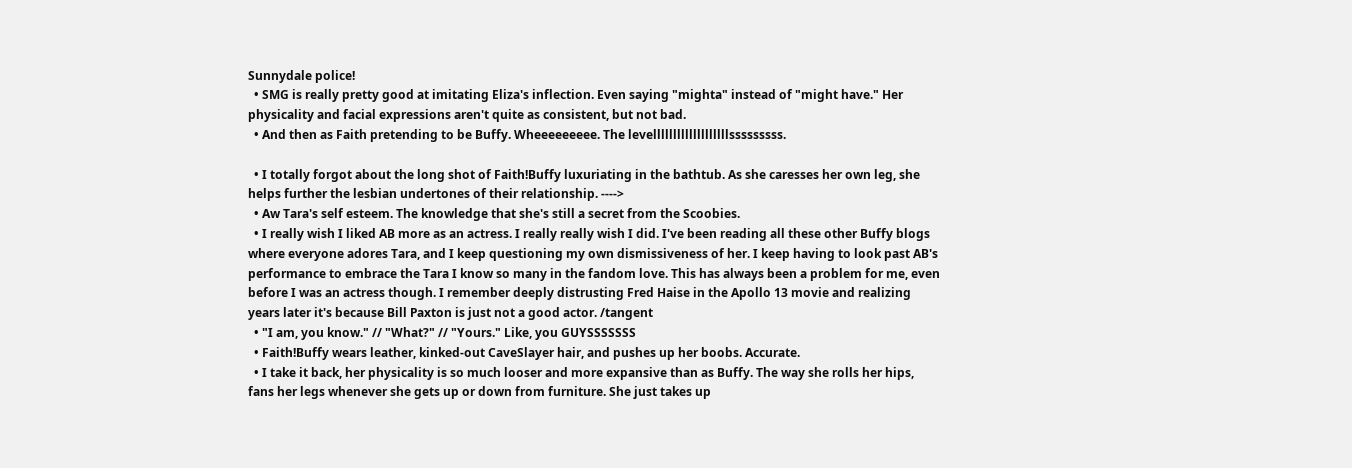Sunnydale police!
  • SMG is really pretty good at imitating Eliza's inflection. Even saying "mighta" instead of "might have." Her physicality and facial expressions aren't quite as consistent, but not bad.
  • And then as Faith pretending to be Buffy. Wheeeeeeeee. The levelllllllllllllllllllsssssssss.

  • I totally forgot about the long shot of Faith!Buffy luxuriating in the bathtub. As she caresses her own leg, she helps further the lesbian undertones of their relationship. ---->
  • Aw Tara's self esteem. The knowledge that she's still a secret from the Scoobies.
  • I really wish I liked AB more as an actress. I really really wish I did. I've been reading all these other Buffy blogs where everyone adores Tara, and I keep questioning my own dismissiveness of her. I keep having to look past AB's performance to embrace the Tara I know so many in the fandom love. This has always been a problem for me, even before I was an actress though. I remember deeply distrusting Fred Haise in the Apollo 13 movie and realizing years later it's because Bill Paxton is just not a good actor. /tangent
  • "I am, you know." // "What?" // "Yours." Like, you GUYSSSSSSS
  • Faith!Buffy wears leather, kinked-out CaveSlayer hair, and pushes up her boobs. Accurate.
  • I take it back, her physicality is so much looser and more expansive than as Buffy. The way she rolls her hips, fans her legs whenever she gets up or down from furniture. She just takes up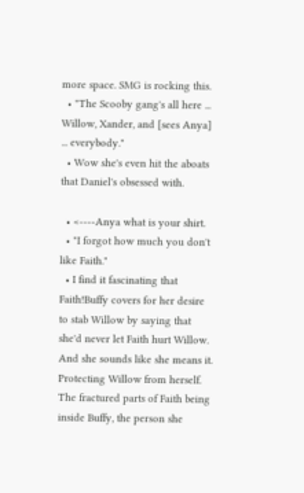more space. SMG is rocking this.
  • "The Scooby gang's all here ... Willow, Xander, and [sees Anya] ... everybody."
  • Wow she's even hit the aboats that Daniel's obsessed with.

  • <----Anya what is your shirt.
  • "I forgot how much you don't like Faith."
  • I find it fascinating that Faith!Buffy covers for her desire to stab Willow by saying that she'd never let Faith hurt Willow. And she sounds like she means it. Protecting Willow from herself. The fractured parts of Faith being inside Buffy, the person she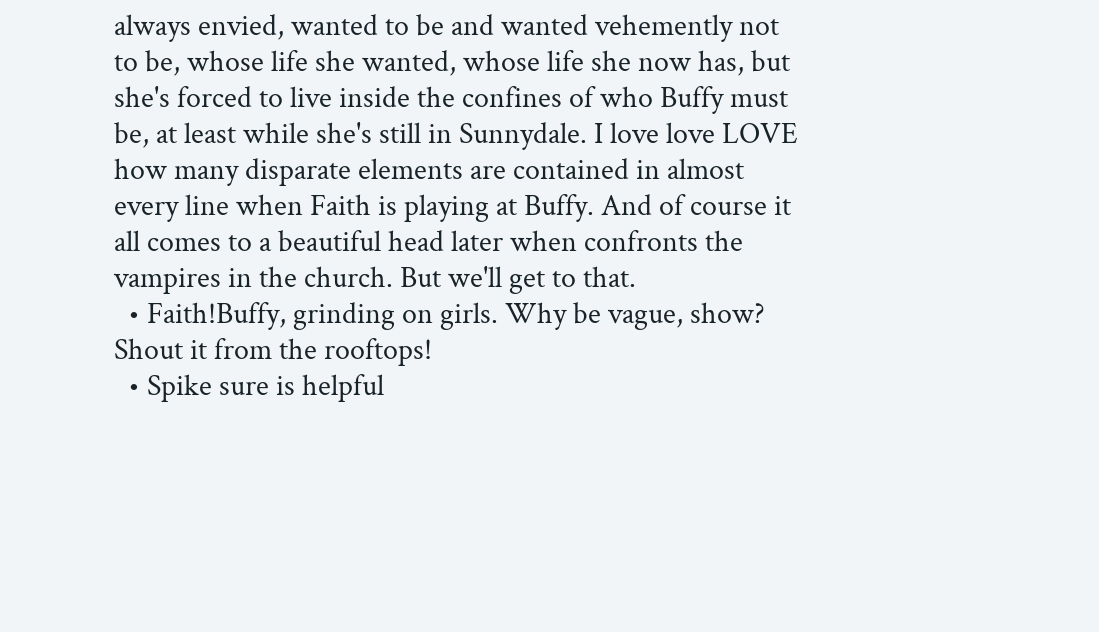always envied, wanted to be and wanted vehemently not to be, whose life she wanted, whose life she now has, but she's forced to live inside the confines of who Buffy must be, at least while she's still in Sunnydale. I love love LOVE how many disparate elements are contained in almost every line when Faith is playing at Buffy. And of course it all comes to a beautiful head later when confronts the vampires in the church. But we'll get to that.
  • Faith!Buffy, grinding on girls. Why be vague, show? Shout it from the rooftops!
  • Spike sure is helpful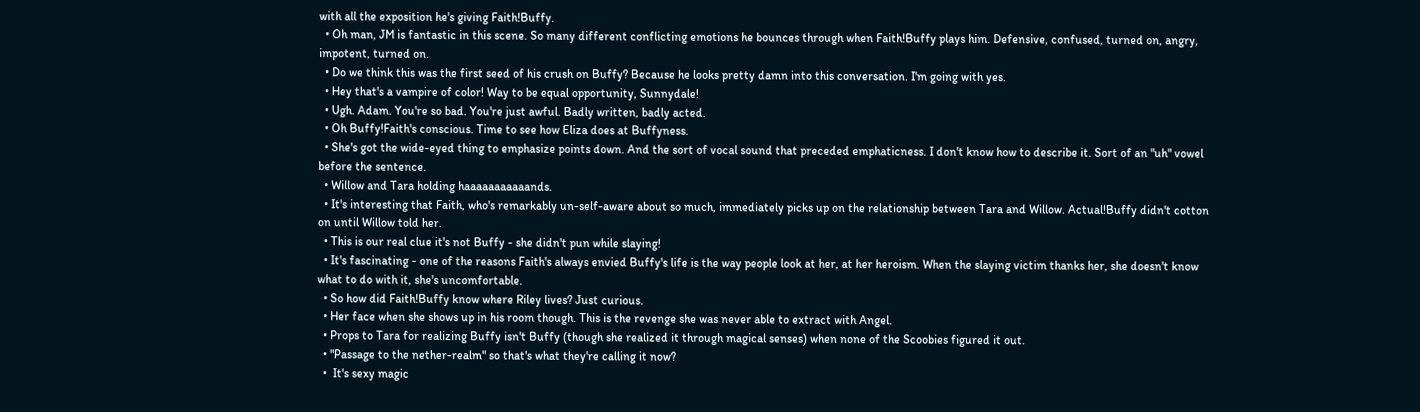with all the exposition he's giving Faith!Buffy.
  • Oh man, JM is fantastic in this scene. So many different conflicting emotions he bounces through when Faith!Buffy plays him. Defensive, confused, turned on, angry, impotent, turned on.
  • Do we think this was the first seed of his crush on Buffy? Because he looks pretty damn into this conversation. I'm going with yes.
  • Hey that's a vampire of color! Way to be equal opportunity, Sunnydale!
  • Ugh. Adam. You're so bad. You're just awful. Badly written, badly acted.
  • Oh Buffy!Faith's conscious. Time to see how Eliza does at Buffyness.
  • She's got the wide-eyed thing to emphasize points down. And the sort of vocal sound that preceded emphaticness. I don't know how to describe it. Sort of an "uh" vowel before the sentence.
  • Willow and Tara holding haaaaaaaaaaands.
  • It's interesting that Faith, who's remarkably un-self-aware about so much, immediately picks up on the relationship between Tara and Willow. Actual!Buffy didn't cotton on until Willow told her.
  • This is our real clue it's not Buffy - she didn't pun while slaying!
  • It's fascinating - one of the reasons Faith's always envied Buffy's life is the way people look at her, at her heroism. When the slaying victim thanks her, she doesn't know what to do with it, she's uncomfortable.
  • So how did Faith!Buffy know where Riley lives? Just curious.
  • Her face when she shows up in his room though. This is the revenge she was never able to extract with Angel.
  • Props to Tara for realizing Buffy isn't Buffy (though she realized it through magical senses) when none of the Scoobies figured it out.
  • "Passage to the nether-realm" so that's what they're calling it now?
  •  It's sexy magic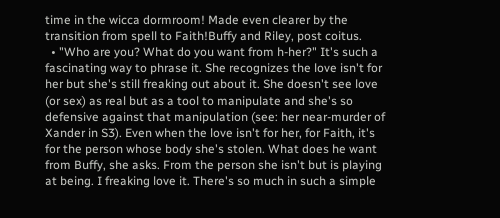time in the wicca dormroom! Made even clearer by the transition from spell to Faith!Buffy and Riley, post coitus.
  • "Who are you? What do you want from h-her?" It's such a fascinating way to phrase it. She recognizes the love isn't for her but she's still freaking out about it. She doesn't see love (or sex) as real but as a tool to manipulate and she's so defensive against that manipulation (see: her near-murder of Xander in S3). Even when the love isn't for her, for Faith, it's for the person whose body she's stolen. What does he want from Buffy, she asks. From the person she isn't but is playing at being. I freaking love it. There's so much in such a simple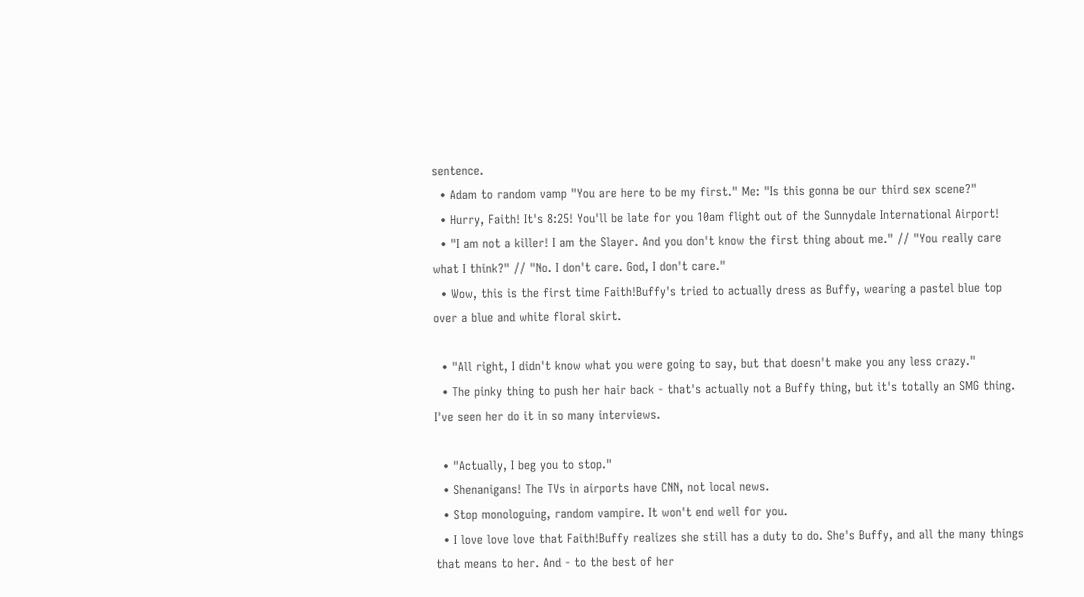sentence.
  • Adam to random vamp "You are here to be my first." Me: "Is this gonna be our third sex scene?"
  • Hurry, Faith! It's 8:25! You'll be late for you 10am flight out of the Sunnydale International Airport!
  • "I am not a killer! I am the Slayer. And you don't know the first thing about me." // "You really care what I think?" // "No. I don't care. God, I don't care."
  • Wow, this is the first time Faith!Buffy's tried to actually dress as Buffy, wearing a pastel blue top over a blue and white floral skirt.

  • "All right, I didn't know what you were going to say, but that doesn't make you any less crazy."
  • The pinky thing to push her hair back - that's actually not a Buffy thing, but it's totally an SMG thing. I've seen her do it in so many interviews.

  • "Actually, I beg you to stop."
  • Shenanigans! The TVs in airports have CNN, not local news.
  • Stop monologuing, random vampire. It won't end well for you.
  • I love love love that Faith!Buffy realizes she still has a duty to do. She's Buffy, and all the many things that means to her. And - to the best of her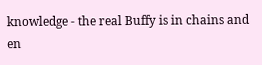knowledge - the real Buffy is in chains and en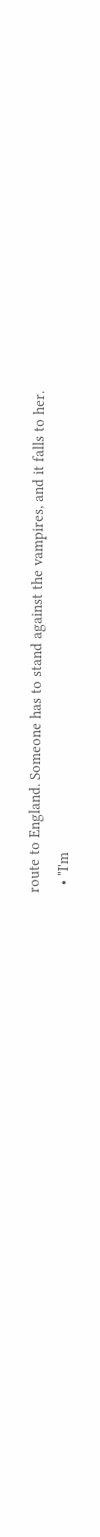route to England. Someone has to stand against the vampires, and it falls to her.
  • "I'm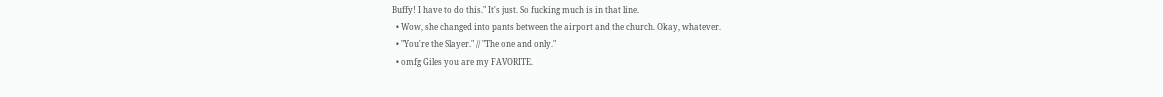Buffy! I have to do this." It's just. So fucking much is in that line.
  • Wow, she changed into pants between the airport and the church. Okay, whatever.
  • "You're the Slayer." // "The one and only."
  • omfg Giles you are my FAVORITE.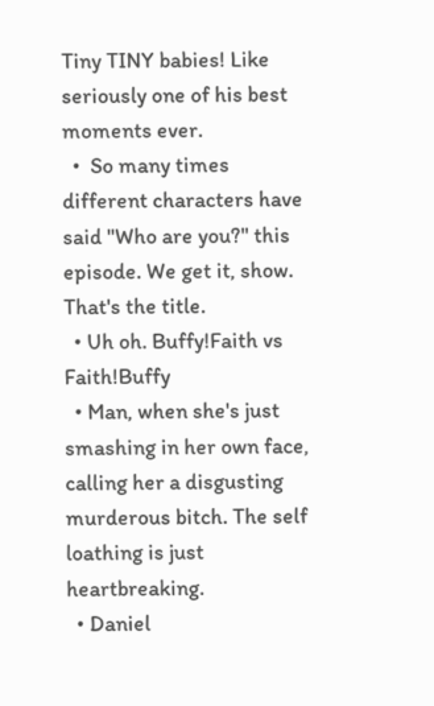Tiny TINY babies! Like seriously one of his best moments ever.
  •  So many times different characters have said "Who are you?" this episode. We get it, show. That's the title.
  • Uh oh. Buffy!Faith vs Faith!Buffy
  • Man, when she's just smashing in her own face, calling her a disgusting murderous bitch. The self loathing is just heartbreaking.
  • Daniel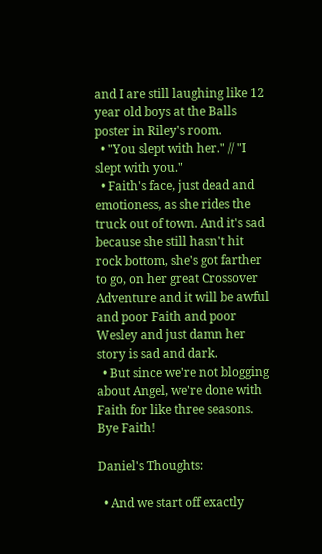and I are still laughing like 12 year old boys at the Balls poster in Riley's room.
  • "You slept with her." // "I slept with you."
  • Faith's face, just dead and emotioness, as she rides the truck out of town. And it's sad because she still hasn't hit rock bottom, she's got farther to go, on her great Crossover Adventure and it will be awful and poor Faith and poor Wesley and just damn her story is sad and dark.
  • But since we're not blogging about Angel, we're done with Faith for like three seasons. Bye Faith!

Daniel's Thoughts:

  • And we start off exactly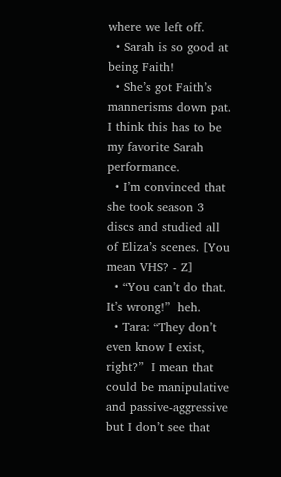where we left off.
  • Sarah is so good at being Faith!
  • She’s got Faith’s mannerisms down pat.  I think this has to be my favorite Sarah performance.
  • I’m convinced that she took season 3 discs and studied all of Eliza’s scenes. [You mean VHS? - Z]
  • “You can’t do that.  It’s wrong!”  heh.
  • Tara: “They don’t even know I exist, right?”  I mean that could be manipulative and passive-aggressive but I don’t see that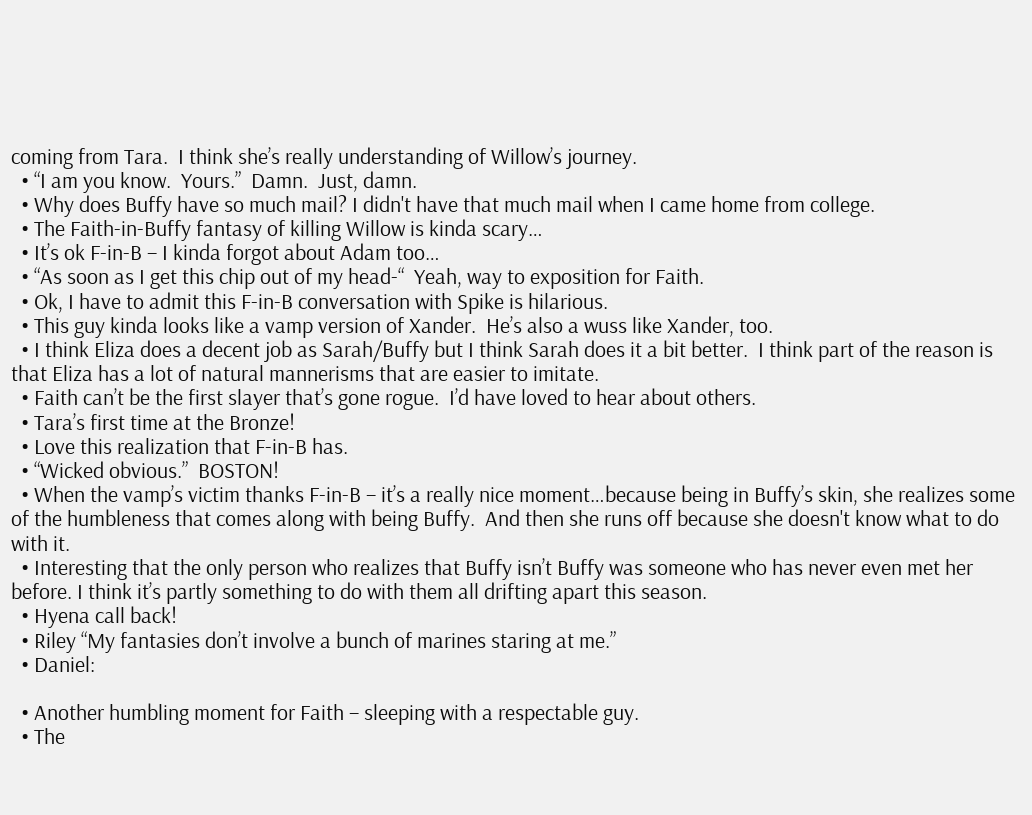coming from Tara.  I think she’s really understanding of Willow’s journey.
  • “I am you know.  Yours.”  Damn.  Just, damn.
  • Why does Buffy have so much mail? I didn't have that much mail when I came home from college.
  • The Faith-in-Buffy fantasy of killing Willow is kinda scary…
  • It’s ok F-in-B – I kinda forgot about Adam too…
  • “As soon as I get this chip out of my head-“  Yeah, way to exposition for Faith.
  • Ok, I have to admit this F-in-B conversation with Spike is hilarious.
  • This guy kinda looks like a vamp version of Xander.  He’s also a wuss like Xander, too.
  • I think Eliza does a decent job as Sarah/Buffy but I think Sarah does it a bit better.  I think part of the reason is that Eliza has a lot of natural mannerisms that are easier to imitate.
  • Faith can’t be the first slayer that’s gone rogue.  I’d have loved to hear about others.
  • Tara’s first time at the Bronze!
  • Love this realization that F-in-B has.
  • “Wicked obvious.”  BOSTON!
  • When the vamp’s victim thanks F-in-B – it’s a really nice moment…because being in Buffy’s skin, she realizes some of the humbleness that comes along with being Buffy.  And then she runs off because she doesn't know what to do with it.
  • Interesting that the only person who realizes that Buffy isn’t Buffy was someone who has never even met her before. I think it’s partly something to do with them all drifting apart this season.
  • Hyena call back!
  • Riley “My fantasies don’t involve a bunch of marines staring at me.”
  • Daniel:

  • Another humbling moment for Faith – sleeping with a respectable guy.
  • The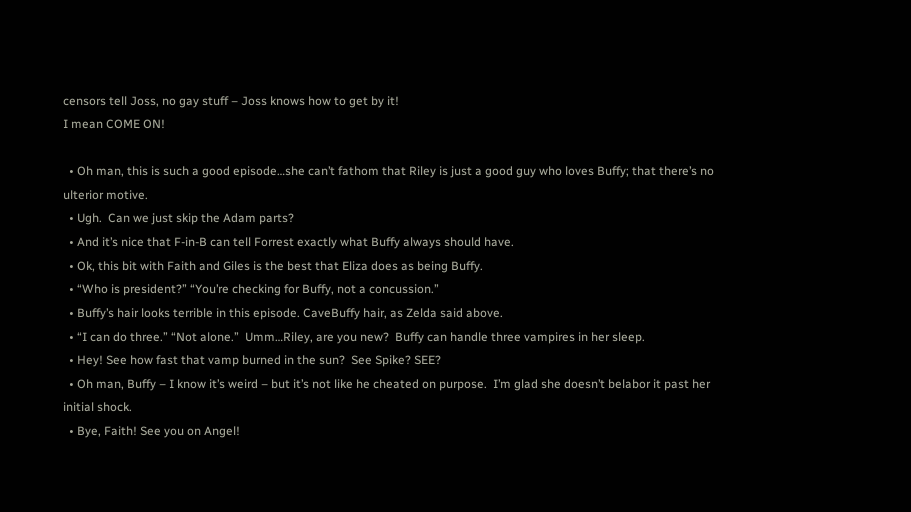censors tell Joss, no gay stuff – Joss knows how to get by it!
I mean COME ON!

  • Oh man, this is such a good episode…she can’t fathom that Riley is just a good guy who loves Buffy; that there’s no ulterior motive.
  • Ugh.  Can we just skip the Adam parts?
  • And it’s nice that F-in-B can tell Forrest exactly what Buffy always should have.
  • Ok, this bit with Faith and Giles is the best that Eliza does as being Buffy.
  • “Who is president?” “You’re checking for Buffy, not a concussion.”
  • Buffy’s hair looks terrible in this episode. CaveBuffy hair, as Zelda said above.
  • “I can do three.” “Not alone.”  Umm…Riley, are you new?  Buffy can handle three vampires in her sleep.
  • Hey! See how fast that vamp burned in the sun?  See Spike? SEE?
  • Oh man, Buffy – I know it’s weird – but it’s not like he cheated on purpose.  I’m glad she doesn’t belabor it past her initial shock.
  • Bye, Faith! See you on Angel!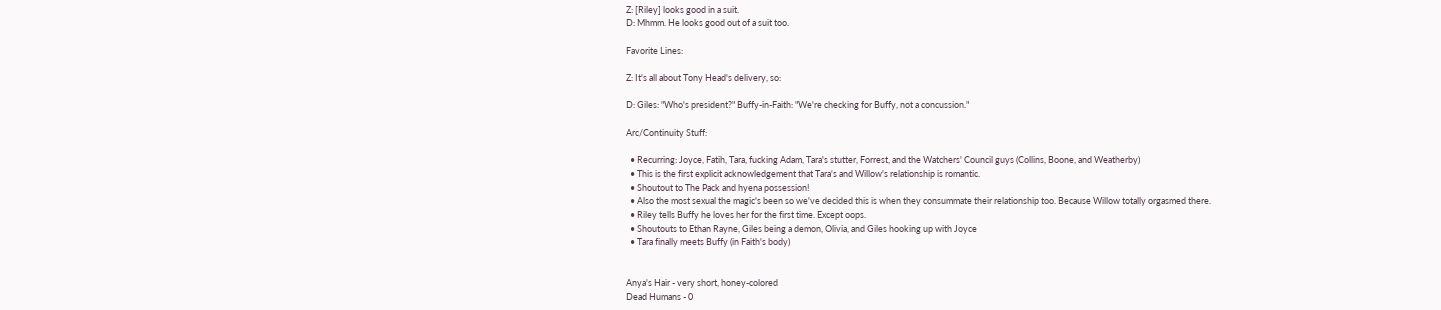Z: [Riley] looks good in a suit.
D: Mhmm. He looks good out of a suit too.

Favorite Lines:

Z: It's all about Tony Head's delivery, so:

D: Giles: "Who's president?" Buffy-in-Faith: "We're checking for Buffy, not a concussion."

Arc/Continuity Stuff:

  • Recurring: Joyce, Fatih, Tara, fucking Adam, Tara's stutter, Forrest, and the Watchers' Council guys (Collins, Boone, and Weatherby)
  • This is the first explicit acknowledgement that Tara's and Willow's relationship is romantic.
  • Shoutout to The Pack and hyena possession!
  • Also the most sexual the magic's been so we've decided this is when they consummate their relationship too. Because Willow totally orgasmed there.
  • Riley tells Buffy he loves her for the first time. Except oops.
  • Shoutouts to Ethan Rayne, Giles being a demon, Olivia, and Giles hooking up with Joyce
  • Tara finally meets Buffy (in Faith's body)


Anya's Hair - very short, honey-colored
Dead Humans - 0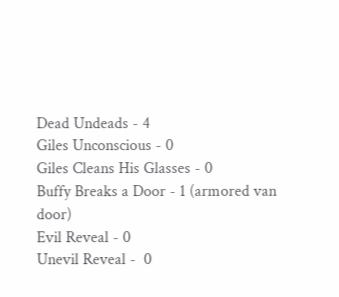Dead Undeads - 4
Giles Unconscious - 0
Giles Cleans His Glasses - 0
Buffy Breaks a Door - 1 (armored van door)
Evil Reveal - 0
Unevil Reveal -  0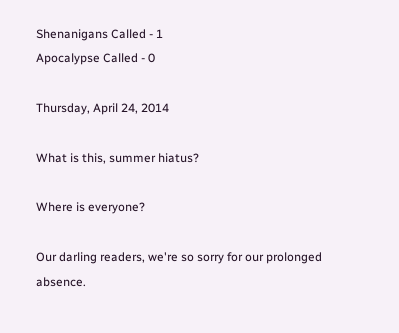Shenanigans Called - 1
Apocalypse Called - 0

Thursday, April 24, 2014

What is this, summer hiatus?

Where is everyone?

Our darling readers, we're so sorry for our prolonged absence.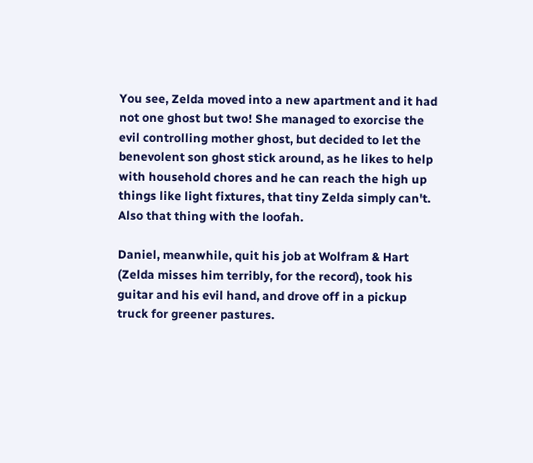You see, Zelda moved into a new apartment and it had not one ghost but two! She managed to exorcise the evil controlling mother ghost, but decided to let the benevolent son ghost stick around, as he likes to help with household chores and he can reach the high up things like light fixtures, that tiny Zelda simply can't. Also that thing with the loofah.

Daniel, meanwhile, quit his job at Wolfram & Hart (Zelda misses him terribly, for the record), took his guitar and his evil hand, and drove off in a pickup truck for greener pastures.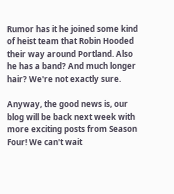Rumor has it he joined some kind of heist team that Robin Hooded their way around Portland. Also he has a band? And much longer hair? We're not exactly sure.

Anyway, the good news is, our blog will be back next week with more exciting posts from Season Four! We can't wait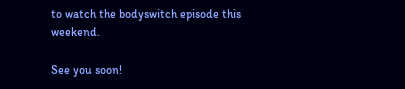to watch the bodyswitch episode this weekend.

See you soon!